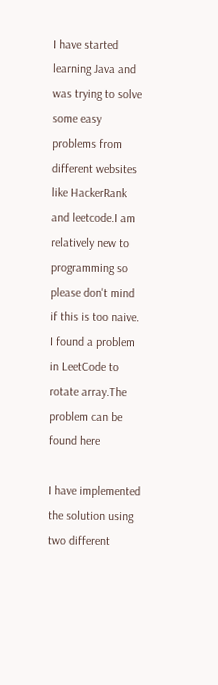I have started learning Java and was trying to solve some easy problems from different websites like HackerRank and leetcode.I am relatively new to programming so please don't mind if this is too naive. I found a problem in LeetCode to rotate array.The problem can be found here

I have implemented the solution using two different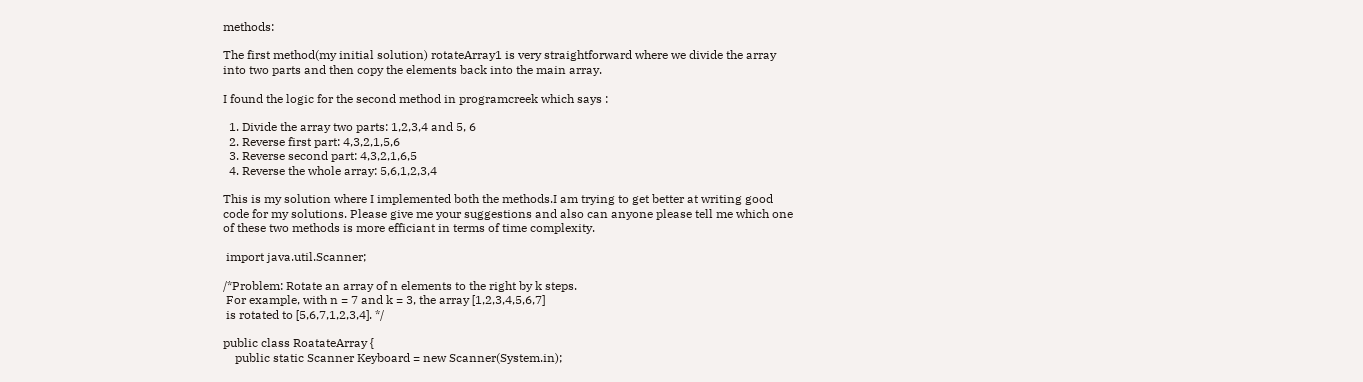methods:

The first method(my initial solution) rotateArray1 is very straightforward where we divide the array into two parts and then copy the elements back into the main array.

I found the logic for the second method in programcreek which says :

  1. Divide the array two parts: 1,2,3,4 and 5, 6
  2. Reverse first part: 4,3,2,1,5,6
  3. Reverse second part: 4,3,2,1,6,5
  4. Reverse the whole array: 5,6,1,2,3,4

This is my solution where I implemented both the methods.I am trying to get better at writing good code for my solutions. Please give me your suggestions and also can anyone please tell me which one of these two methods is more efficiant in terms of time complexity.

 import java.util.Scanner;

/*Problem: Rotate an array of n elements to the right by k steps.
 For example, with n = 7 and k = 3, the array [1,2,3,4,5,6,7]
 is rotated to [5,6,7,1,2,3,4]. */

public class RoatateArray {
    public static Scanner Keyboard = new Scanner(System.in);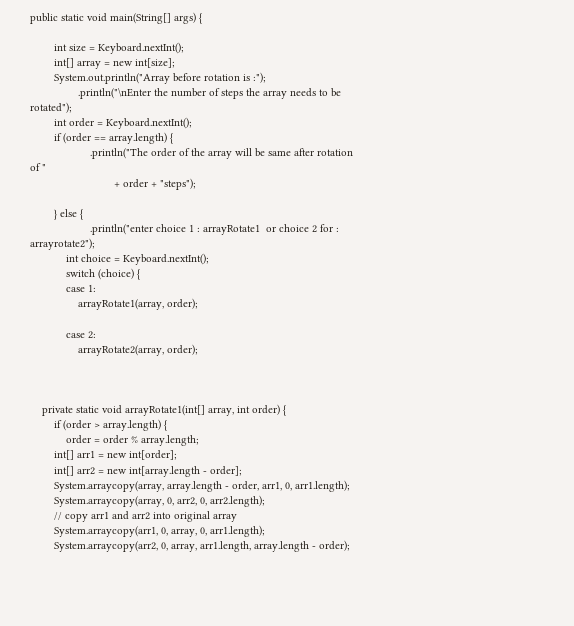public static void main(String[] args) {

        int size = Keyboard.nextInt();
        int[] array = new int[size];
        System.out.println("Array before rotation is :");
                .println("\nEnter the number of steps the array needs to be rotated");
        int order = Keyboard.nextInt();
        if (order == array.length) {
                    .println("The order of the array will be same after rotation of "
                            + order + "steps");

        } else {
                    .println("enter choice 1 : arrayRotate1  or choice 2 for : arrayrotate2");
            int choice = Keyboard.nextInt();
            switch (choice) {
            case 1:
                arrayRotate1(array, order);

            case 2:
                arrayRotate2(array, order);



    private static void arrayRotate1(int[] array, int order) {
        if (order > array.length) {
            order = order % array.length;
        int[] arr1 = new int[order];
        int[] arr2 = new int[array.length - order];
        System.arraycopy(array, array.length - order, arr1, 0, arr1.length);
        System.arraycopy(array, 0, arr2, 0, arr2.length);
        // copy arr1 and arr2 into original array
        System.arraycopy(arr1, 0, array, 0, arr1.length);
        System.arraycopy(arr2, 0, array, arr1.length, array.length - order);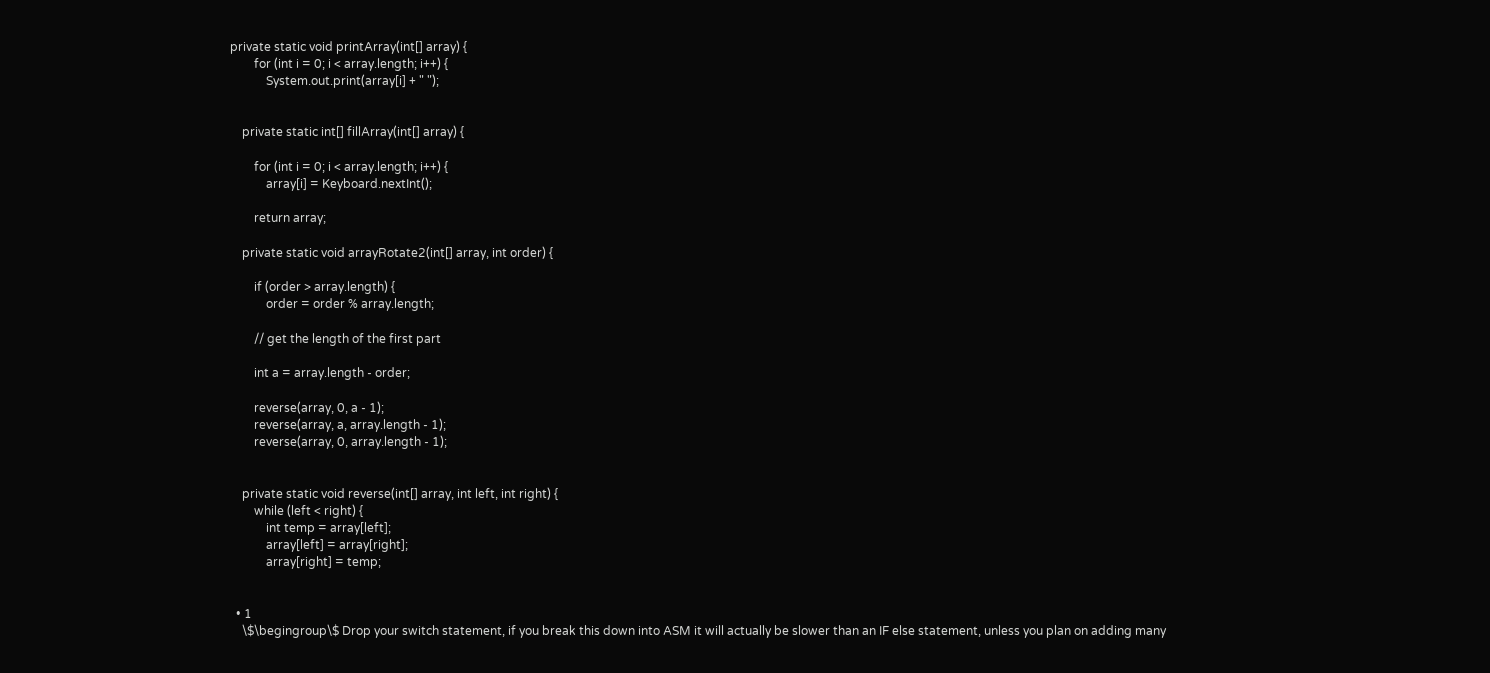private static void printArray(int[] array) {
        for (int i = 0; i < array.length; i++) {
            System.out.print(array[i] + " ");


    private static int[] fillArray(int[] array) {

        for (int i = 0; i < array.length; i++) {
            array[i] = Keyboard.nextInt();

        return array;

    private static void arrayRotate2(int[] array, int order) {

        if (order > array.length) {
            order = order % array.length;

        // get the length of the first part

        int a = array.length - order;

        reverse(array, 0, a - 1);
        reverse(array, a, array.length - 1);
        reverse(array, 0, array.length - 1);


    private static void reverse(int[] array, int left, int right) {
        while (left < right) {
            int temp = array[left];
            array[left] = array[right];
            array[right] = temp;


  • 1
    \$\begingroup\$ Drop your switch statement, if you break this down into ASM it will actually be slower than an IF else statement, unless you plan on adding many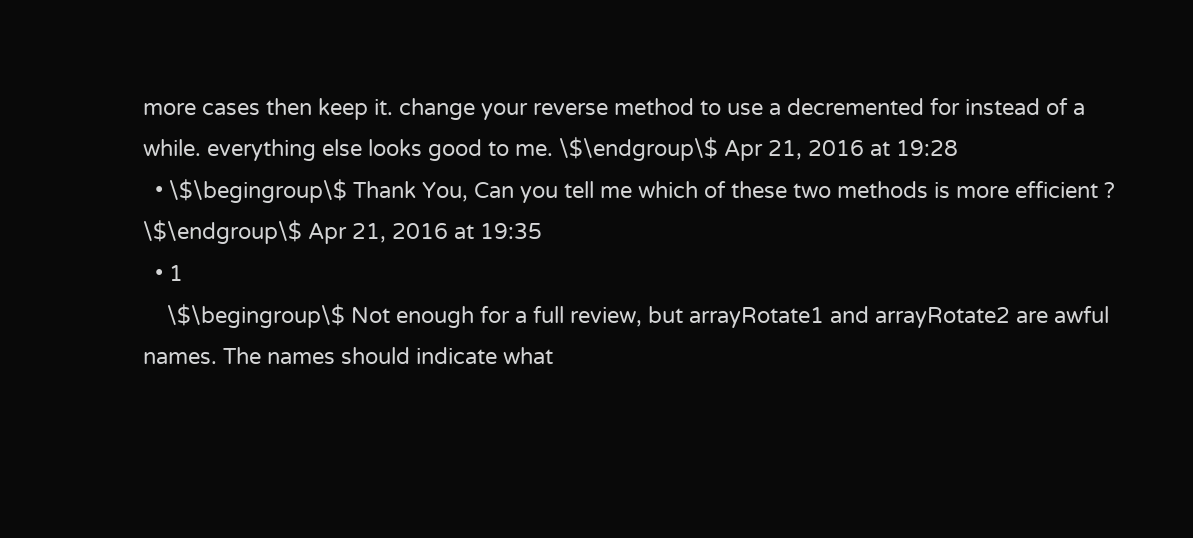more cases then keep it. change your reverse method to use a decremented for instead of a while. everything else looks good to me. \$\endgroup\$ Apr 21, 2016 at 19:28
  • \$\begingroup\$ Thank You, Can you tell me which of these two methods is more efficient ? \$\endgroup\$ Apr 21, 2016 at 19:35
  • 1
    \$\begingroup\$ Not enough for a full review, but arrayRotate1 and arrayRotate2 are awful names. The names should indicate what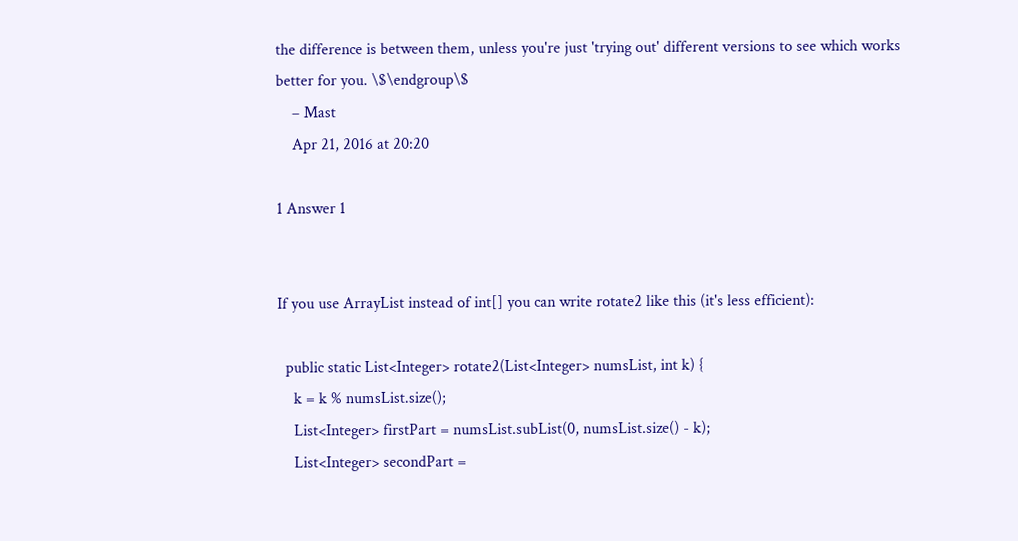the difference is between them, unless you're just 'trying out' different versions to see which works better for you. \$\endgroup\$
    – Mast
    Apr 21, 2016 at 20:20

1 Answer 1


If you use ArrayList instead of int[] you can write rotate2 like this (it's less efficient):

  public static List<Integer> rotate2(List<Integer> numsList, int k) {
    k = k % numsList.size();
    List<Integer> firstPart = numsList.subList(0, numsList.size() - k);
    List<Integer> secondPart =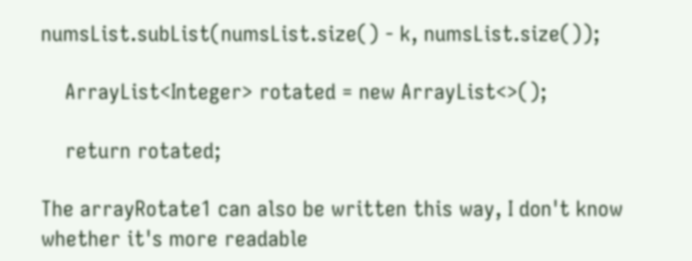numsList.subList(numsList.size() - k, numsList.size());

    ArrayList<Integer> rotated = new ArrayList<>();

    return rotated;

The arrayRotate1 can also be written this way, I don't know whether it's more readable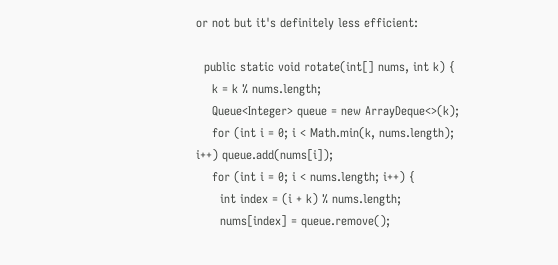or not but it's definitely less efficient:

  public static void rotate(int[] nums, int k) {
    k = k % nums.length;
    Queue<Integer> queue = new ArrayDeque<>(k);
    for (int i = 0; i < Math.min(k, nums.length); i++) queue.add(nums[i]);
    for (int i = 0; i < nums.length; i++) {
      int index = (i + k) % nums.length;
      nums[index] = queue.remove();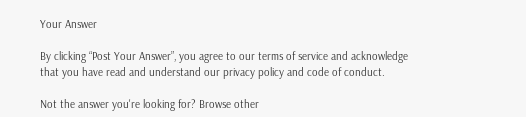Your Answer

By clicking “Post Your Answer”, you agree to our terms of service and acknowledge that you have read and understand our privacy policy and code of conduct.

Not the answer you're looking for? Browse other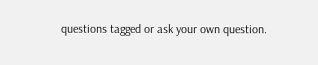questions tagged or ask your own question.